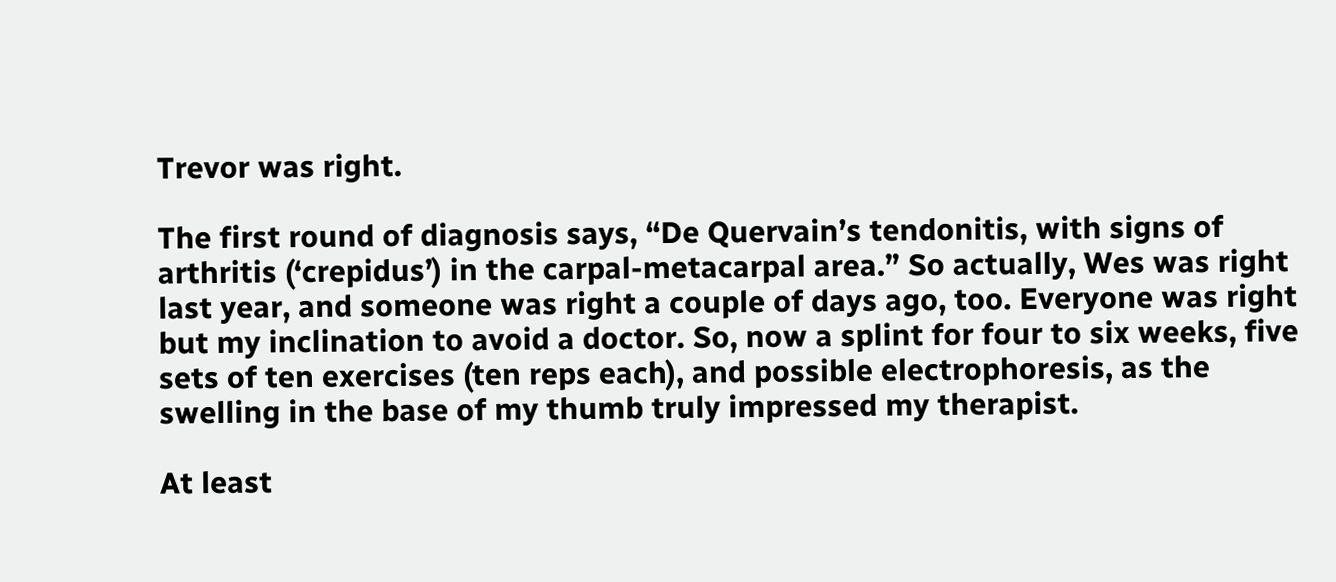Trevor was right.

The first round of diagnosis says, “De Quervain’s tendonitis, with signs of arthritis (‘crepidus’) in the carpal-metacarpal area.” So actually, Wes was right last year, and someone was right a couple of days ago, too. Everyone was right but my inclination to avoid a doctor. So, now a splint for four to six weeks, five sets of ten exercises (ten reps each), and possible electrophoresis, as the swelling in the base of my thumb truly impressed my therapist.

At least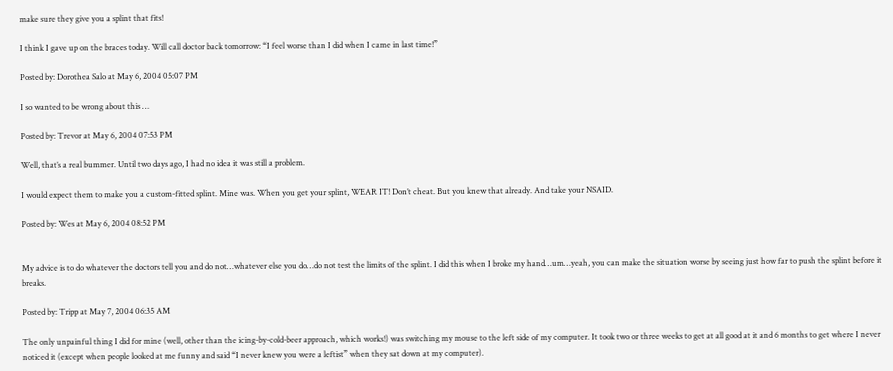make sure they give you a splint that fits!

I think I gave up on the braces today. Will call doctor back tomorrow: “I feel worse than I did when I came in last time!”

Posted by: Dorothea Salo at May 6, 2004 05:07 PM

I so wanted to be wrong about this …

Posted by: Trevor at May 6, 2004 07:53 PM

Well, that’s a real bummer. Until two days ago, I had no idea it was still a problem.

I would expect them to make you a custom-fitted splint. Mine was. When you get your splint, WEAR IT! Don’t cheat. But you knew that already. And take your NSAID.

Posted by: Wes at May 6, 2004 08:52 PM


My advice is to do whatever the doctors tell you and do not…whatever else you do…do not test the limits of the splint. I did this when I broke my hand…um…yeah, you can make the situation worse by seeing just how far to push the splint before it breaks.

Posted by: Tripp at May 7, 2004 06:35 AM

The only unpainful thing I did for mine (well, other than the icing-by-cold-beer approach, which works!) was switching my mouse to the left side of my computer. It took two or three weeks to get at all good at it and 6 months to get where I never noticed it (except when people looked at me funny and said “I never knew you were a leftist” when they sat down at my computer).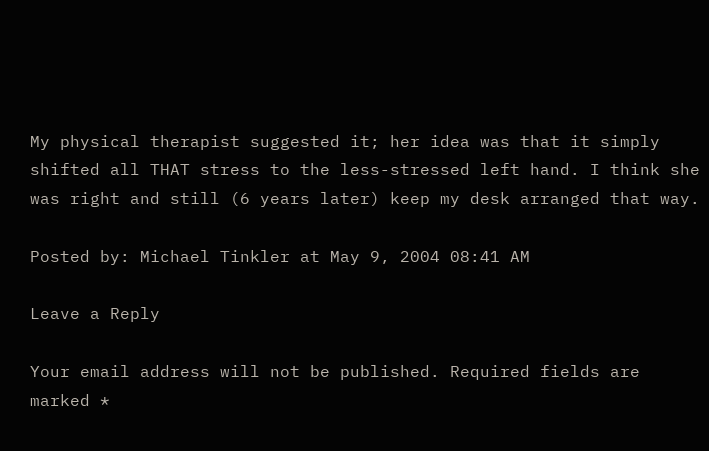My physical therapist suggested it; her idea was that it simply shifted all THAT stress to the less-stressed left hand. I think she was right and still (6 years later) keep my desk arranged that way.

Posted by: Michael Tinkler at May 9, 2004 08:41 AM

Leave a Reply

Your email address will not be published. Required fields are marked *